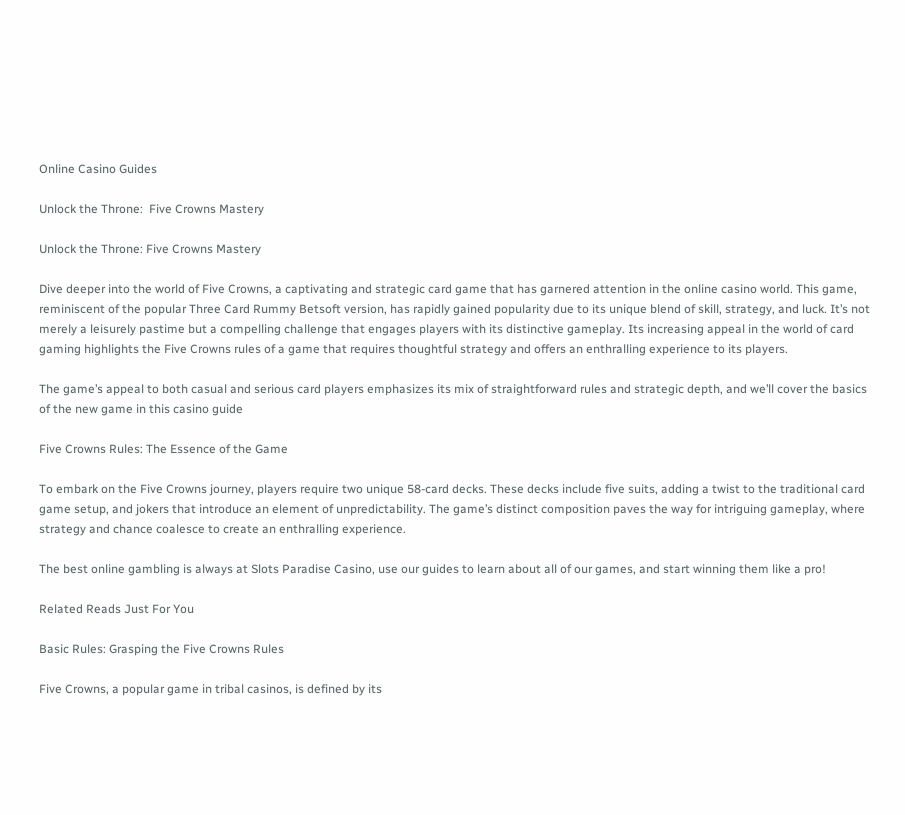Online Casino Guides

Unlock the Throne:  Five Crowns Mastery

Unlock the Throne: Five Crowns Mastery

Dive deeper into the world of Five Crowns, a captivating and strategic card game that has garnered attention in the online casino world. This game, reminiscent of the popular Three Card Rummy Betsoft version, has rapidly gained popularity due to its unique blend of skill, strategy, and luck. It’s not merely a leisurely pastime but a compelling challenge that engages players with its distinctive gameplay. Its increasing appeal in the world of card gaming highlights the Five Crowns rules of a game that requires thoughtful strategy and offers an enthralling experience to its players.

The game’s appeal to both casual and serious card players emphasizes its mix of straightforward rules and strategic depth, and we’ll cover the basics of the new game in this casino guide

Five Crowns Rules: The Essence of the Game

To embark on the Five Crowns journey, players require two unique 58-card decks. These decks include five suits, adding a twist to the traditional card game setup, and jokers that introduce an element of unpredictability. The game’s distinct composition paves the way for intriguing gameplay, where strategy and chance coalesce to create an enthralling experience.

The best online gambling is always at Slots Paradise Casino, use our guides to learn about all of our games, and start winning them like a pro!

Related Reads Just For You

Basic Rules: Grasping the Five Crowns Rules

Five Crowns, a popular game in tribal casinos, is defined by its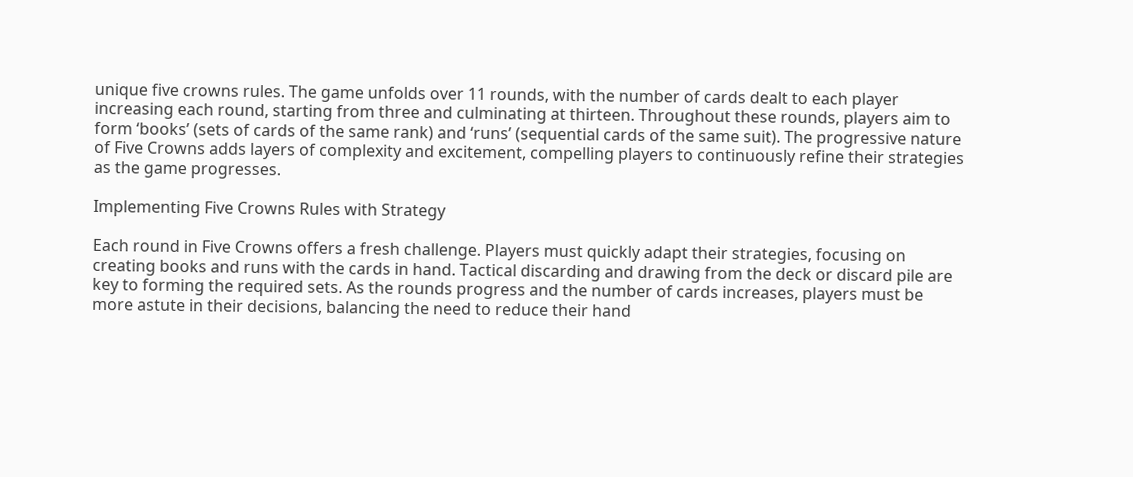unique five crowns rules. The game unfolds over 11 rounds, with the number of cards dealt to each player increasing each round, starting from three and culminating at thirteen. Throughout these rounds, players aim to form ‘books’ (sets of cards of the same rank) and ‘runs’ (sequential cards of the same suit). The progressive nature of Five Crowns adds layers of complexity and excitement, compelling players to continuously refine their strategies as the game progresses.

Implementing Five Crowns Rules with Strategy

Each round in Five Crowns offers a fresh challenge. Players must quickly adapt their strategies, focusing on creating books and runs with the cards in hand. Tactical discarding and drawing from the deck or discard pile are key to forming the required sets. As the rounds progress and the number of cards increases, players must be more astute in their decisions, balancing the need to reduce their hand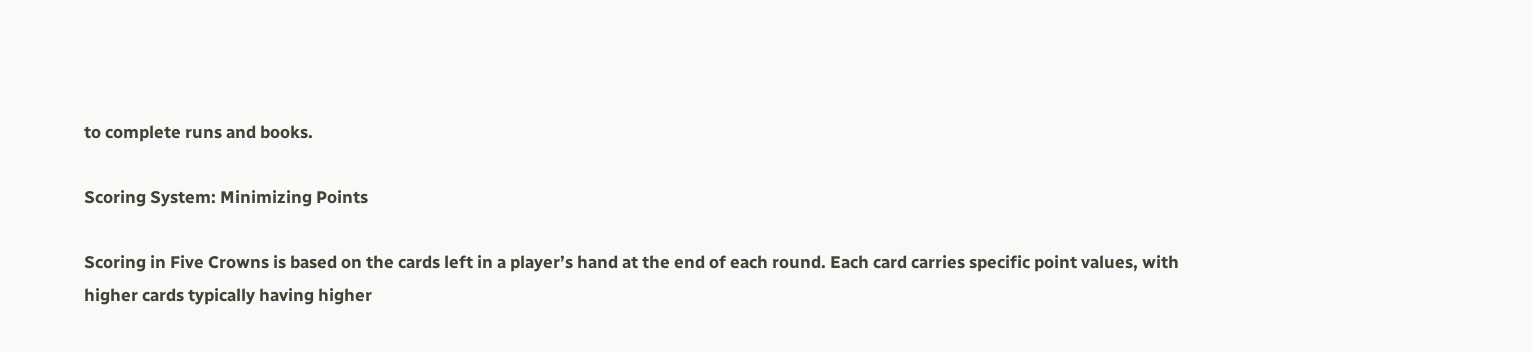to complete runs and books.

Scoring System: Minimizing Points

Scoring in Five Crowns is based on the cards left in a player’s hand at the end of each round. Each card carries specific point values, with higher cards typically having higher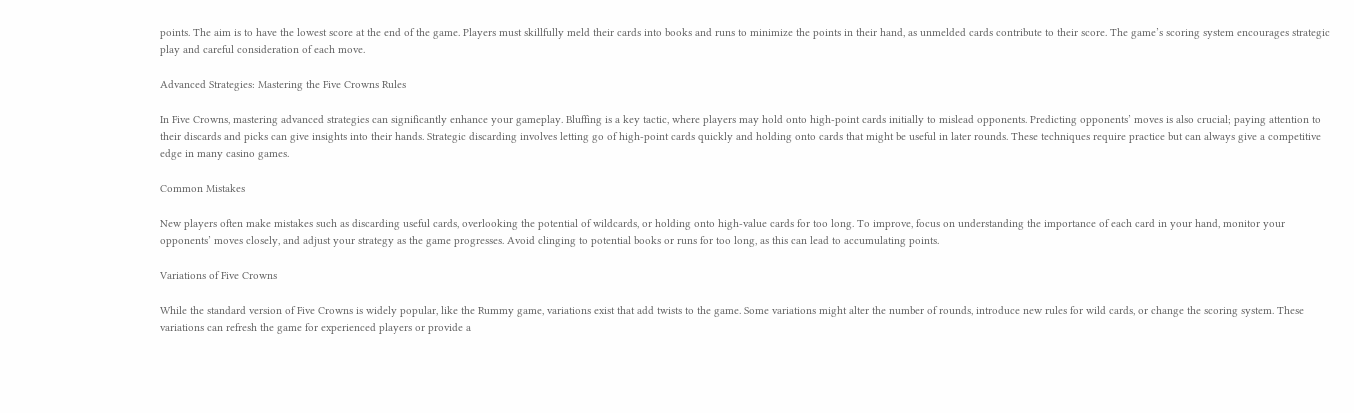points. The aim is to have the lowest score at the end of the game. Players must skillfully meld their cards into books and runs to minimize the points in their hand, as unmelded cards contribute to their score. The game’s scoring system encourages strategic play and careful consideration of each move.

Advanced Strategies: Mastering the Five Crowns Rules

In Five Crowns, mastering advanced strategies can significantly enhance your gameplay. Bluffing is a key tactic, where players may hold onto high-point cards initially to mislead opponents. Predicting opponents’ moves is also crucial; paying attention to their discards and picks can give insights into their hands. Strategic discarding involves letting go of high-point cards quickly and holding onto cards that might be useful in later rounds. These techniques require practice but can always give a competitive edge in many casino games.

Common Mistakes

New players often make mistakes such as discarding useful cards, overlooking the potential of wildcards, or holding onto high-value cards for too long. To improve, focus on understanding the importance of each card in your hand, monitor your opponents’ moves closely, and adjust your strategy as the game progresses. Avoid clinging to potential books or runs for too long, as this can lead to accumulating points.

Variations of Five Crowns

While the standard version of Five Crowns is widely popular, like the Rummy game, variations exist that add twists to the game. Some variations might alter the number of rounds, introduce new rules for wild cards, or change the scoring system. These variations can refresh the game for experienced players or provide a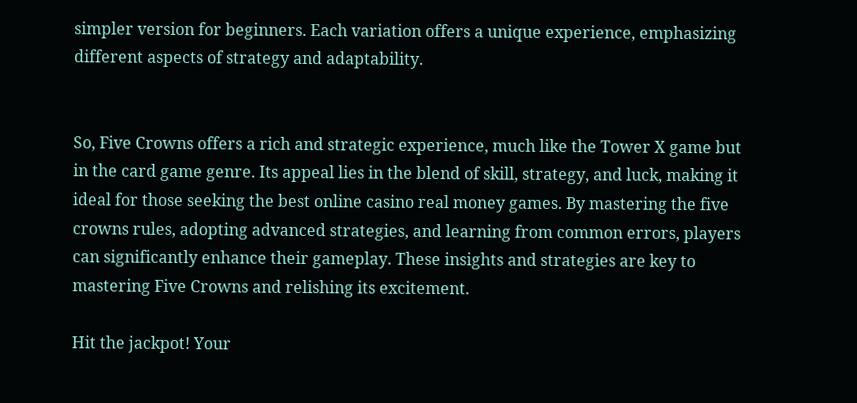simpler version for beginners. Each variation offers a unique experience, emphasizing different aspects of strategy and adaptability.


So, Five Crowns offers a rich and strategic experience, much like the Tower X game but in the card game genre. Its appeal lies in the blend of skill, strategy, and luck, making it ideal for those seeking the best online casino real money games. By mastering the five crowns rules, adopting advanced strategies, and learning from common errors, players can significantly enhance their gameplay. These insights and strategies are key to mastering Five Crowns and relishing its excitement.

Hit the jackpot! Your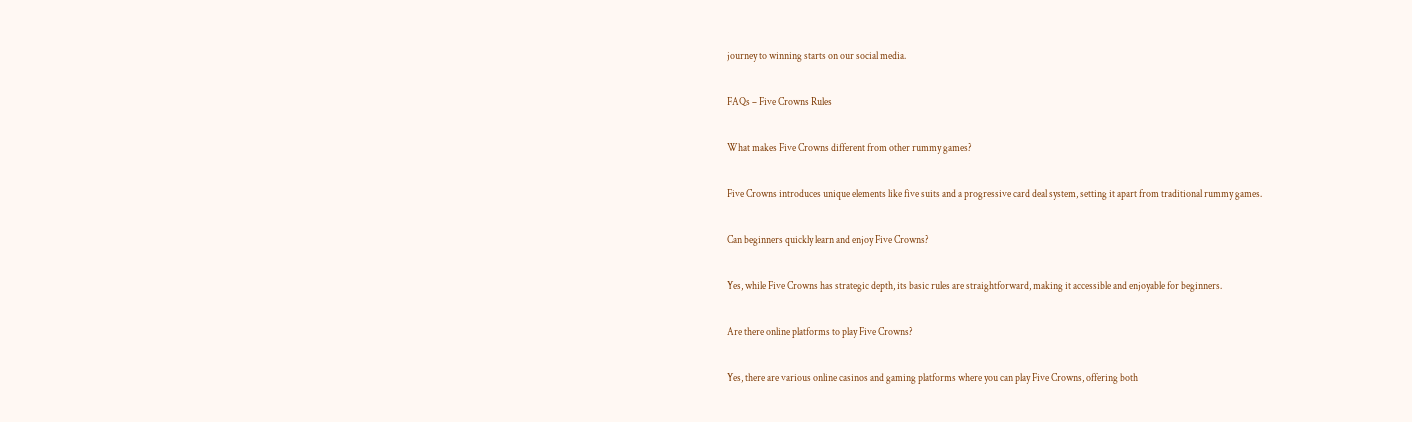journey to winning starts on our social media.

FAQs – Five Crowns Rules

What makes Five Crowns different from other rummy games?

Five Crowns introduces unique elements like five suits and a progressive card deal system, setting it apart from traditional rummy games.

Can beginners quickly learn and enjoy Five Crowns?

Yes, while Five Crowns has strategic depth, its basic rules are straightforward, making it accessible and enjoyable for beginners.

Are there online platforms to play Five Crowns?

Yes, there are various online casinos and gaming platforms where you can play Five Crowns, offering both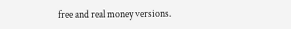free and real money versions.